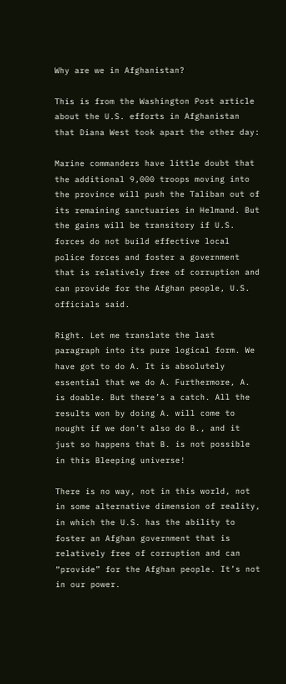Why are we in Afghanistan?

This is from the Washington Post article about the U.S. efforts in Afghanistan that Diana West took apart the other day:

Marine commanders have little doubt that the additional 9,000 troops moving into the province will push the Taliban out of its remaining sanctuaries in Helmand. But the gains will be transitory if U.S. forces do not build effective local police forces and foster a government that is relatively free of corruption and can provide for the Afghan people, U.S. officials said.

Right. Let me translate the last paragraph into its pure logical form. We have got to do A. It is absolutely essential that we do A. Furthermore, A. is doable. But there’s a catch. All the results won by doing A. will come to nought if we don’t also do B., and it just so happens that B. is not possible in this Bleeping universe!

There is no way, not in this world, not in some alternative dimension of reality, in which the U.S. has the ability to foster an Afghan government that is relatively free of corruption and can “provide” for the Afghan people. It’s not in our power.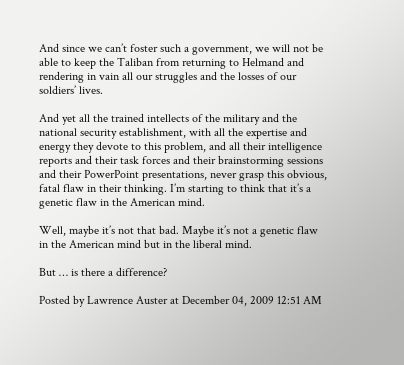And since we can’t foster such a government, we will not be able to keep the Taliban from returning to Helmand and rendering in vain all our struggles and the losses of our soldiers’ lives.

And yet all the trained intellects of the military and the national security establishment, with all the expertise and energy they devote to this problem, and all their intelligence reports and their task forces and their brainstorming sessions and their PowerPoint presentations, never grasp this obvious, fatal flaw in their thinking. I’m starting to think that it’s a genetic flaw in the American mind.

Well, maybe it’s not that bad. Maybe it’s not a genetic flaw in the American mind but in the liberal mind.

But … is there a difference?

Posted by Lawrence Auster at December 04, 2009 12:51 AM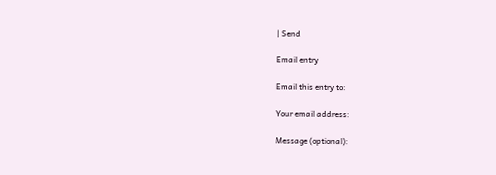| Send

Email entry

Email this entry to:

Your email address:

Message (optional):